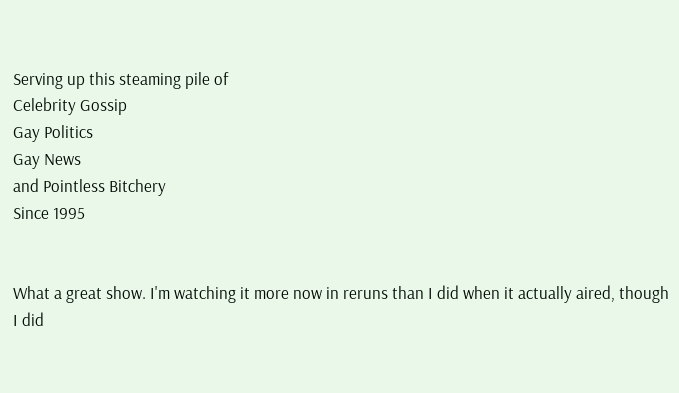Serving up this steaming pile of
Celebrity Gossip
Gay Politics
Gay News
and Pointless Bitchery
Since 1995


What a great show. I'm watching it more now in reruns than I did when it actually aired, though I did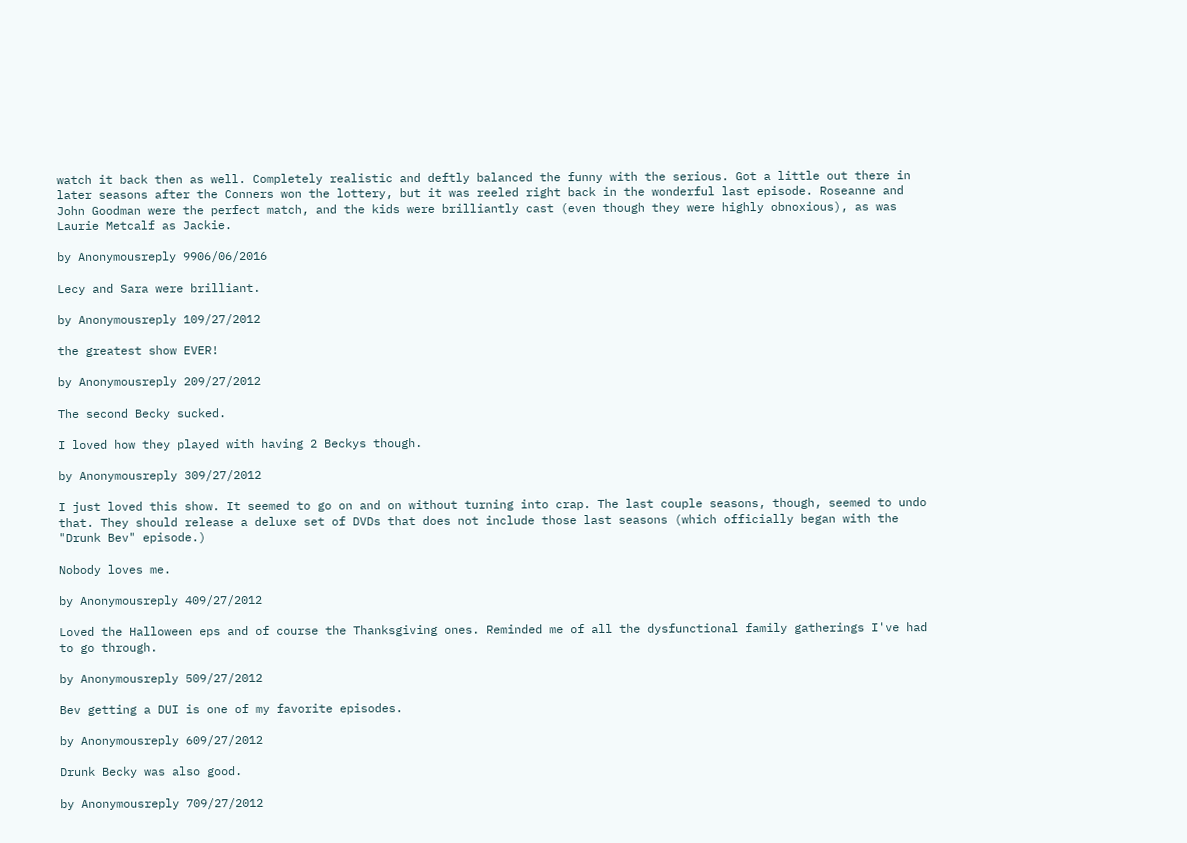watch it back then as well. Completely realistic and deftly balanced the funny with the serious. Got a little out there in later seasons after the Conners won the lottery, but it was reeled right back in the wonderful last episode. Roseanne and John Goodman were the perfect match, and the kids were brilliantly cast (even though they were highly obnoxious), as was Laurie Metcalf as Jackie.

by Anonymousreply 9906/06/2016

Lecy and Sara were brilliant.

by Anonymousreply 109/27/2012

the greatest show EVER!

by Anonymousreply 209/27/2012

The second Becky sucked.

I loved how they played with having 2 Beckys though.

by Anonymousreply 309/27/2012

I just loved this show. It seemed to go on and on without turning into crap. The last couple seasons, though, seemed to undo that. They should release a deluxe set of DVDs that does not include those last seasons (which officially began with the "Drunk Bev" episode.)

Nobody loves me.

by Anonymousreply 409/27/2012

Loved the Halloween eps and of course the Thanksgiving ones. Reminded me of all the dysfunctional family gatherings I've had to go through.

by Anonymousreply 509/27/2012

Bev getting a DUI is one of my favorite episodes.

by Anonymousreply 609/27/2012

Drunk Becky was also good.

by Anonymousreply 709/27/2012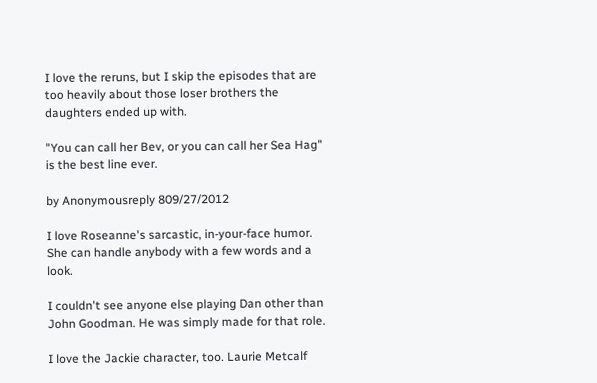I love the reruns, but I skip the episodes that are too heavily about those loser brothers the daughters ended up with.

"You can call her Bev, or you can call her Sea Hag" is the best line ever.

by Anonymousreply 809/27/2012

I love Roseanne's sarcastic, in-your-face humor. She can handle anybody with a few words and a look.

I couldn't see anyone else playing Dan other than John Goodman. He was simply made for that role.

I love the Jackie character, too. Laurie Metcalf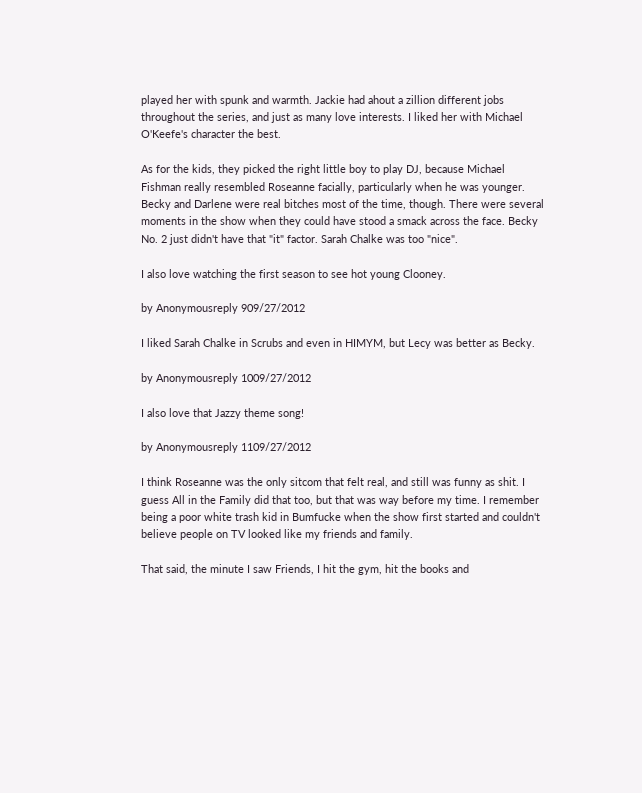played her with spunk and warmth. Jackie had ahout a zillion different jobs throughout the series, and just as many love interests. I liked her with Michael O'Keefe's character the best.

As for the kids, they picked the right little boy to play DJ, because Michael Fishman really resembled Roseanne facially, particularly when he was younger. Becky and Darlene were real bitches most of the time, though. There were several moments in the show when they could have stood a smack across the face. Becky No. 2 just didn't have that "it" factor. Sarah Chalke was too "nice".

I also love watching the first season to see hot young Clooney.

by Anonymousreply 909/27/2012

I liked Sarah Chalke in Scrubs and even in HIMYM, but Lecy was better as Becky.

by Anonymousreply 1009/27/2012

I also love that Jazzy theme song!

by Anonymousreply 1109/27/2012

I think Roseanne was the only sitcom that felt real, and still was funny as shit. I guess All in the Family did that too, but that was way before my time. I remember being a poor white trash kid in Bumfucke when the show first started and couldn't believe people on TV looked like my friends and family.

That said, the minute I saw Friends, I hit the gym, hit the books and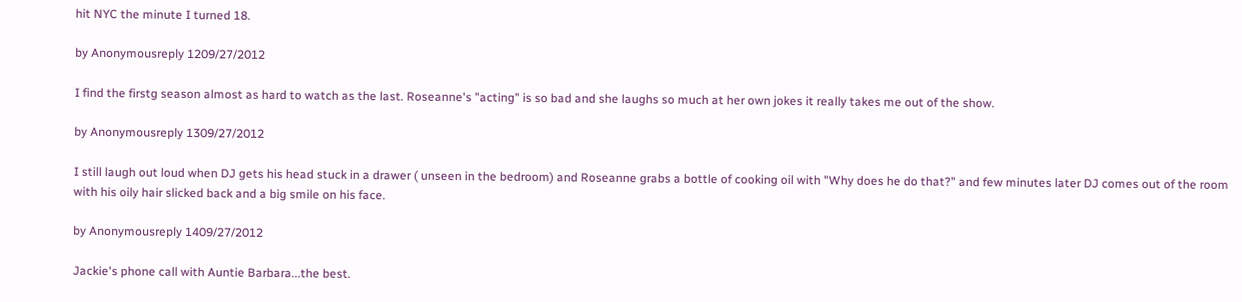hit NYC the minute I turned 18.

by Anonymousreply 1209/27/2012

I find the firstg season almost as hard to watch as the last. Roseanne's "acting" is so bad and she laughs so much at her own jokes it really takes me out of the show.

by Anonymousreply 1309/27/2012

I still laugh out loud when DJ gets his head stuck in a drawer ( unseen in the bedroom) and Roseanne grabs a bottle of cooking oil with "Why does he do that?" and few minutes later DJ comes out of the room with his oily hair slicked back and a big smile on his face.

by Anonymousreply 1409/27/2012

Jackie's phone call with Auntie Barbara...the best.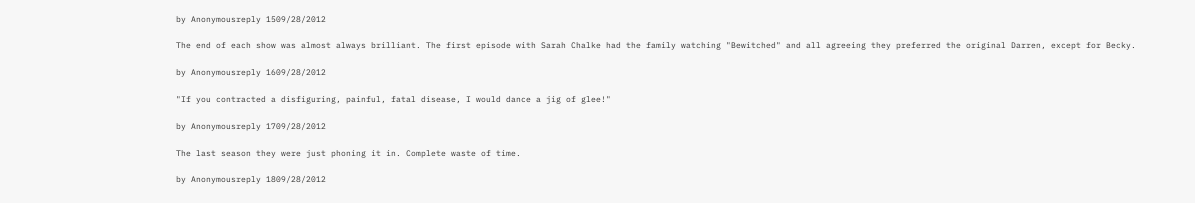by Anonymousreply 1509/28/2012

The end of each show was almost always brilliant. The first episode with Sarah Chalke had the family watching "Bewitched" and all agreeing they preferred the original Darren, except for Becky.

by Anonymousreply 1609/28/2012

"If you contracted a disfiguring, painful, fatal disease, I would dance a jig of glee!"

by Anonymousreply 1709/28/2012

The last season they were just phoning it in. Complete waste of time.

by Anonymousreply 1809/28/2012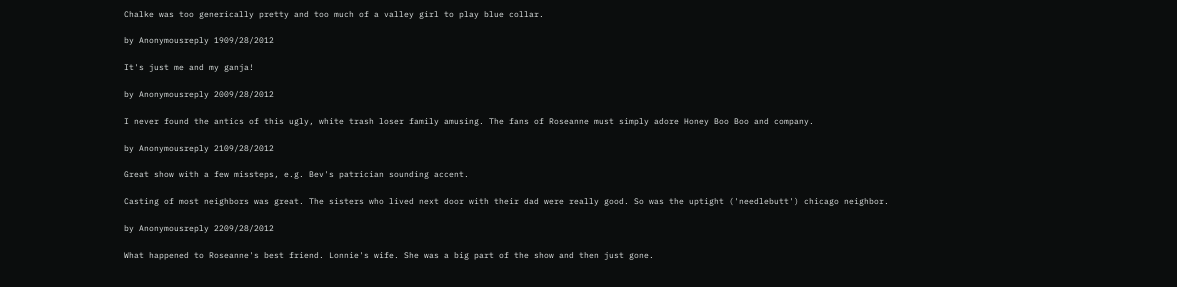Chalke was too generically pretty and too much of a valley girl to play blue collar.

by Anonymousreply 1909/28/2012

It's just me and my ganja!

by Anonymousreply 2009/28/2012

I never found the antics of this ugly, white trash loser family amusing. The fans of Roseanne must simply adore Honey Boo Boo and company.

by Anonymousreply 2109/28/2012

Great show with a few missteps, e.g. Bev's patrician sounding accent.

Casting of most neighbors was great. The sisters who lived next door with their dad were really good. So was the uptight ('needlebutt') chicago neighbor.

by Anonymousreply 2209/28/2012

What happened to Roseanne's best friend. Lonnie's wife. She was a big part of the show and then just gone.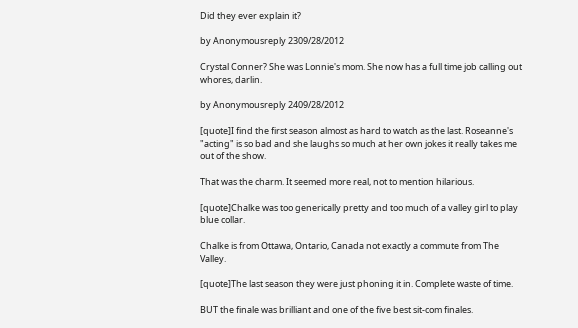Did they ever explain it?

by Anonymousreply 2309/28/2012

Crystal Conner? She was Lonnie's mom. She now has a full time job calling out whores, darlin.

by Anonymousreply 2409/28/2012

[quote]I find the first season almost as hard to watch as the last. Roseanne's "acting" is so bad and she laughs so much at her own jokes it really takes me out of the show.

That was the charm. It seemed more real, not to mention hilarious.

[quote]Chalke was too generically pretty and too much of a valley girl to play blue collar.

Chalke is from Ottawa, Ontario, Canada not exactly a commute from The Valley.

[quote]The last season they were just phoning it in. Complete waste of time.

BUT the finale was brilliant and one of the five best sit-com finales.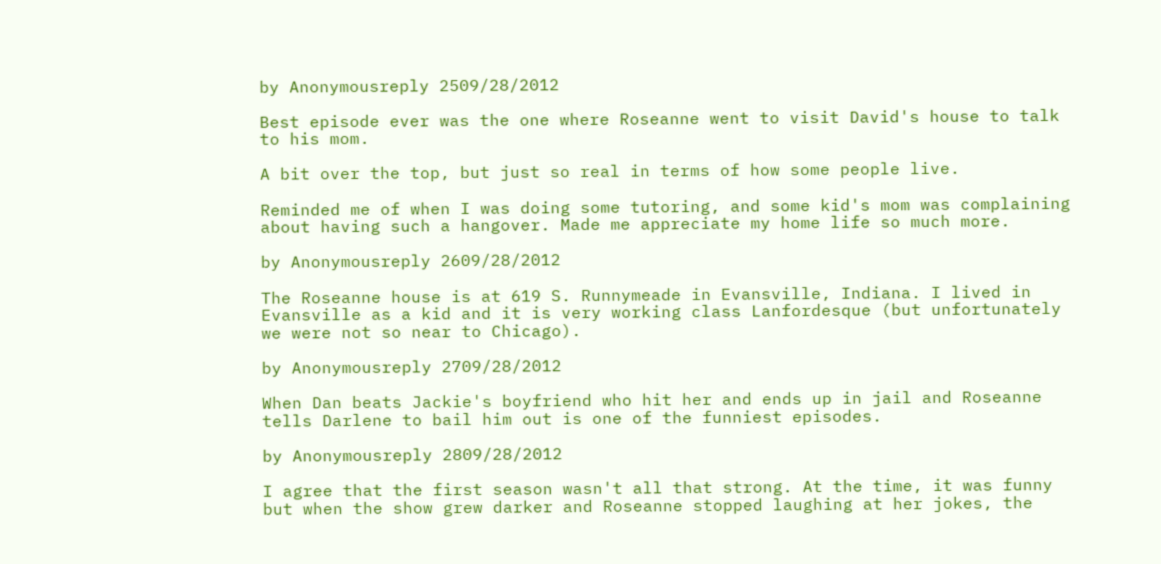by Anonymousreply 2509/28/2012

Best episode ever was the one where Roseanne went to visit David's house to talk to his mom.

A bit over the top, but just so real in terms of how some people live.

Reminded me of when I was doing some tutoring, and some kid's mom was complaining about having such a hangover. Made me appreciate my home life so much more.

by Anonymousreply 2609/28/2012

The Roseanne house is at 619 S. Runnymeade in Evansville, Indiana. I lived in Evansville as a kid and it is very working class Lanfordesque (but unfortunately we were not so near to Chicago).

by Anonymousreply 2709/28/2012

When Dan beats Jackie's boyfriend who hit her and ends up in jail and Roseanne tells Darlene to bail him out is one of the funniest episodes.

by Anonymousreply 2809/28/2012

I agree that the first season wasn't all that strong. At the time, it was funny but when the show grew darker and Roseanne stopped laughing at her jokes, the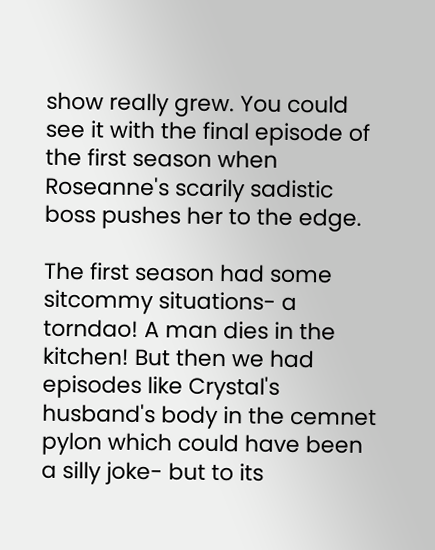show really grew. You could see it with the final episode of the first season when Roseanne's scarily sadistic boss pushes her to the edge.

The first season had some sitcommy situations- a torndao! A man dies in the kitchen! But then we had episodes like Crystal's husband's body in the cemnet pylon which could have been a silly joke- but to its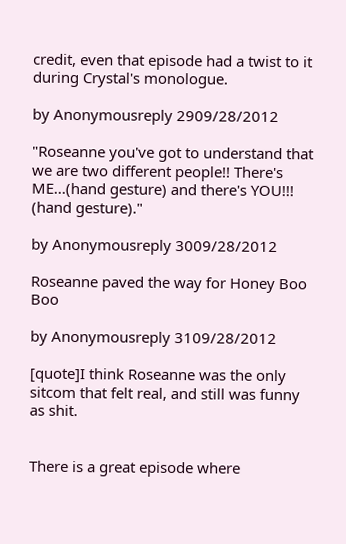credit, even that episode had a twist to it during Crystal's monologue.

by Anonymousreply 2909/28/2012

"Roseanne you've got to understand that we are two different people!! There's ME...(hand gesture) and there's YOU!!! (hand gesture)."

by Anonymousreply 3009/28/2012

Roseanne paved the way for Honey Boo Boo

by Anonymousreply 3109/28/2012

[quote]I think Roseanne was the only sitcom that felt real, and still was funny as shit.


There is a great episode where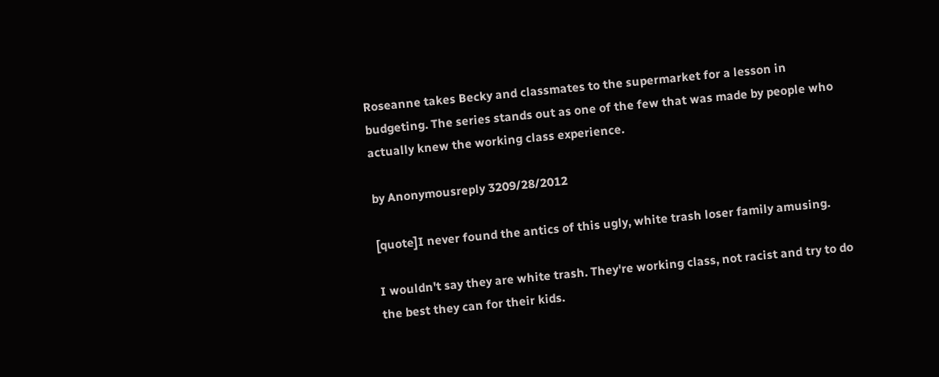Roseanne takes Becky and classmates to the supermarket for a lesson in budgeting. The series stands out as one of the few that was made by people who actually knew the working class experience.

by Anonymousreply 3209/28/2012

[quote]I never found the antics of this ugly, white trash loser family amusing.

I wouldn't say they are white trash. They're working class, not racist and try to do the best they can for their kids.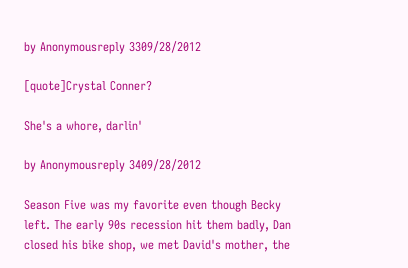by Anonymousreply 3309/28/2012

[quote]Crystal Conner?

She's a whore, darlin'

by Anonymousreply 3409/28/2012

Season Five was my favorite even though Becky left. The early 90s recession hit them badly, Dan closed his bike shop, we met David's mother, the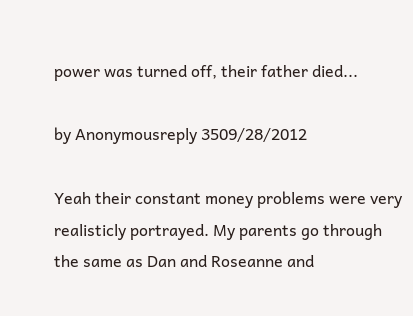power was turned off, their father died...

by Anonymousreply 3509/28/2012

Yeah their constant money problems were very realisticly portrayed. My parents go through the same as Dan and Roseanne and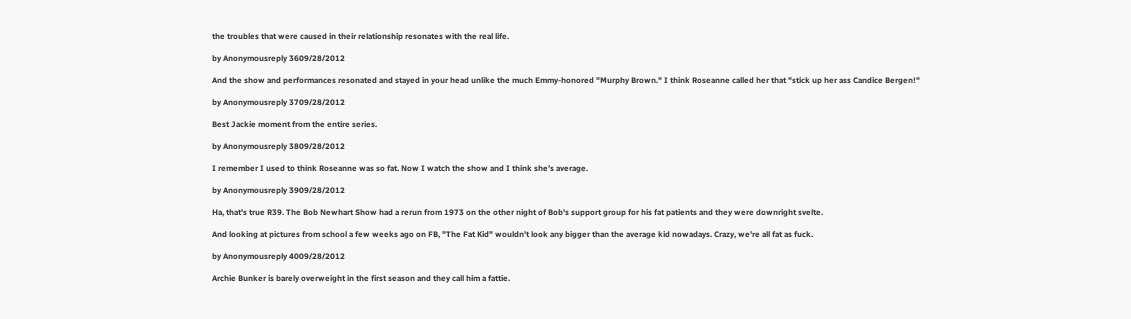the troubles that were caused in their relationship resonates with the real life.

by Anonymousreply 3609/28/2012

And the show and performances resonated and stayed in your head unlike the much Emmy-honored "Murphy Brown." I think Roseanne called her that "stick up her ass Candice Bergen!"

by Anonymousreply 3709/28/2012

Best Jackie moment from the entire series.

by Anonymousreply 3809/28/2012

I remember I used to think Roseanne was so fat. Now I watch the show and I think she’s average.

by Anonymousreply 3909/28/2012

Ha, that's true R39. The Bob Newhart Show had a rerun from 1973 on the other night of Bob's support group for his fat patients and they were downright svelte.

And looking at pictures from school a few weeks ago on FB, "The Fat Kid" wouldn't look any bigger than the average kid nowadays. Crazy, we're all fat as fuck.

by Anonymousreply 4009/28/2012

Archie Bunker is barely overweight in the first season and they call him a fattie.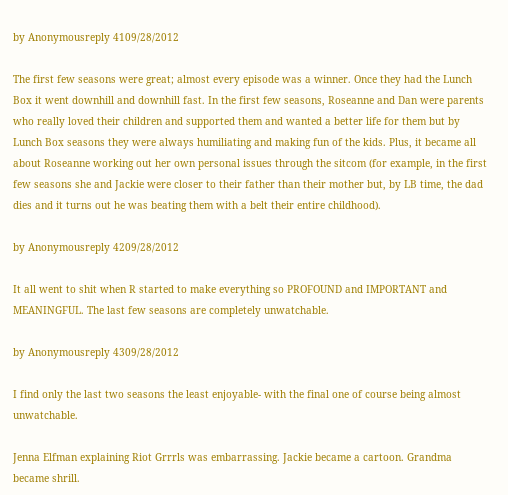by Anonymousreply 4109/28/2012

The first few seasons were great; almost every episode was a winner. Once they had the Lunch Box it went downhill and downhill fast. In the first few seasons, Roseanne and Dan were parents who really loved their children and supported them and wanted a better life for them but by Lunch Box seasons they were always humiliating and making fun of the kids. Plus, it became all about Roseanne working out her own personal issues through the sitcom (for example, in the first few seasons she and Jackie were closer to their father than their mother but, by LB time, the dad dies and it turns out he was beating them with a belt their entire childhood).

by Anonymousreply 4209/28/2012

It all went to shit when R started to make everything so PROFOUND and IMPORTANT and MEANINGFUL. The last few seasons are completely unwatchable.

by Anonymousreply 4309/28/2012

I find only the last two seasons the least enjoyable- with the final one of course being almost unwatchable.

Jenna Elfman explaining Riot Grrrls was embarrassing. Jackie became a cartoon. Grandma became shrill.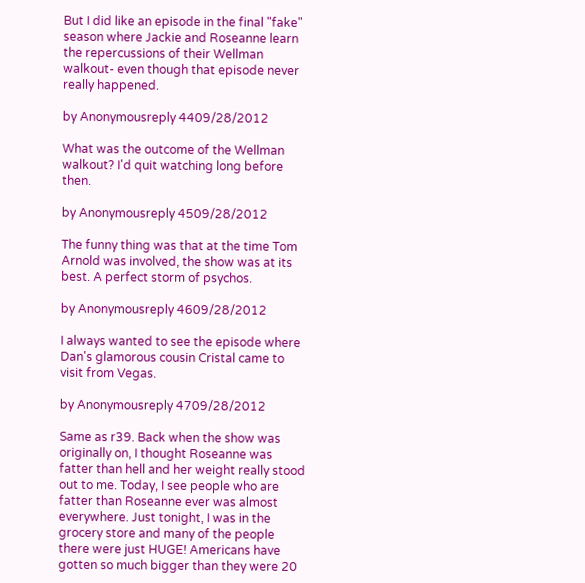But I did like an episode in the final "fake" season where Jackie and Roseanne learn the repercussions of their Wellman walkout- even though that episode never really happened.

by Anonymousreply 4409/28/2012

What was the outcome of the Wellman walkout? I'd quit watching long before then.

by Anonymousreply 4509/28/2012

The funny thing was that at the time Tom Arnold was involved, the show was at its best. A perfect storm of psychos.

by Anonymousreply 4609/28/2012

I always wanted to see the episode where Dan's glamorous cousin Cristal came to visit from Vegas.

by Anonymousreply 4709/28/2012

Same as r39. Back when the show was originally on, I thought Roseanne was fatter than hell and her weight really stood out to me. Today, I see people who are fatter than Roseanne ever was almost everywhere. Just tonight, I was in the grocery store and many of the people there were just HUGE! Americans have gotten so much bigger than they were 20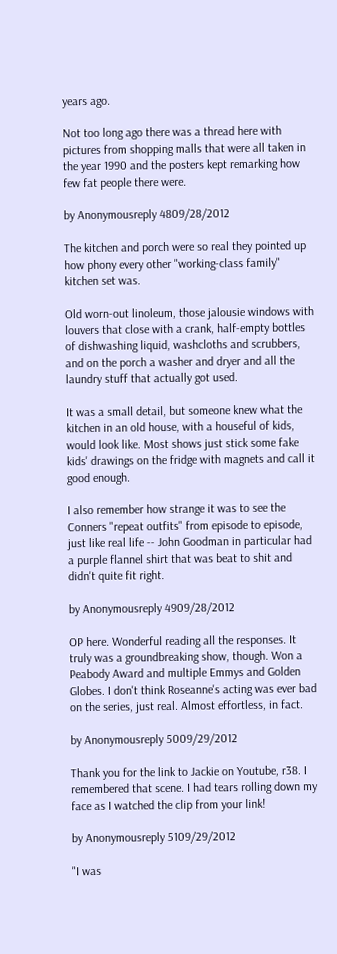years ago.

Not too long ago there was a thread here with pictures from shopping malls that were all taken in the year 1990 and the posters kept remarking how few fat people there were.

by Anonymousreply 4809/28/2012

The kitchen and porch were so real they pointed up how phony every other "working-class family" kitchen set was.

Old worn-out linoleum, those jalousie windows with louvers that close with a crank, half-empty bottles of dishwashing liquid, washcloths and scrubbers, and on the porch a washer and dryer and all the laundry stuff that actually got used.

It was a small detail, but someone knew what the kitchen in an old house, with a houseful of kids, would look like. Most shows just stick some fake kids' drawings on the fridge with magnets and call it good enough.

I also remember how strange it was to see the Conners "repeat outfits" from episode to episode, just like real life -- John Goodman in particular had a purple flannel shirt that was beat to shit and didn't quite fit right.

by Anonymousreply 4909/28/2012

OP here. Wonderful reading all the responses. It truly was a groundbreaking show, though. Won a Peabody Award and multiple Emmys and Golden Globes. I don't think Roseanne's acting was ever bad on the series, just real. Almost effortless, in fact.

by Anonymousreply 5009/29/2012

Thank you for the link to Jackie on Youtube, r38. I remembered that scene. I had tears rolling down my face as I watched the clip from your link!

by Anonymousreply 5109/29/2012

"I was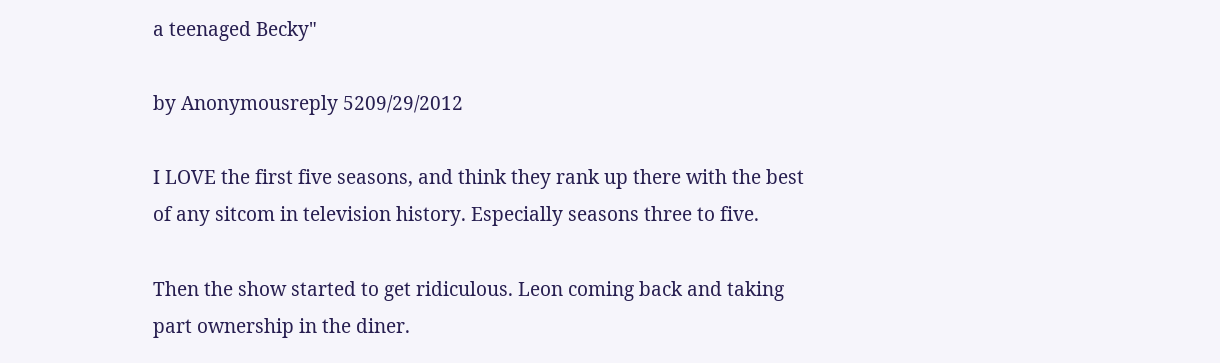a teenaged Becky"

by Anonymousreply 5209/29/2012

I LOVE the first five seasons, and think they rank up there with the best of any sitcom in television history. Especially seasons three to five.

Then the show started to get ridiculous. Leon coming back and taking part ownership in the diner.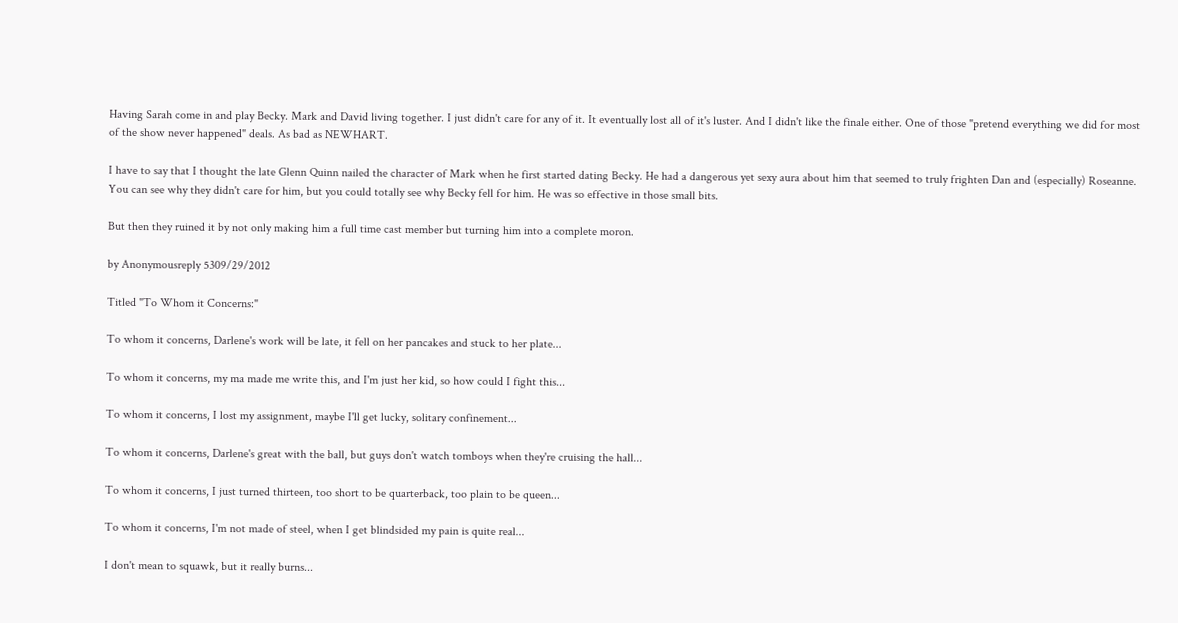Having Sarah come in and play Becky. Mark and David living together. I just didn't care for any of it. It eventually lost all of it's luster. And I didn't like the finale either. One of those "pretend everything we did for most of the show never happened" deals. As bad as NEWHART.

I have to say that I thought the late Glenn Quinn nailed the character of Mark when he first started dating Becky. He had a dangerous yet sexy aura about him that seemed to truly frighten Dan and (especially) Roseanne. You can see why they didn't care for him, but you could totally see why Becky fell for him. He was so effective in those small bits.

But then they ruined it by not only making him a full time cast member but turning him into a complete moron.

by Anonymousreply 5309/29/2012

Titled "To Whom it Concerns:"

To whom it concerns, Darlene's work will be late, it fell on her pancakes and stuck to her plate...

To whom it concerns, my ma made me write this, and I'm just her kid, so how could I fight this...

To whom it concerns, I lost my assignment, maybe I'll get lucky, solitary confinement...

To whom it concerns, Darlene's great with the ball, but guys don't watch tomboys when they're cruising the hall...

To whom it concerns, I just turned thirteen, too short to be quarterback, too plain to be queen...

To whom it concerns, I'm not made of steel, when I get blindsided my pain is quite real...

I don't mean to squawk, but it really burns...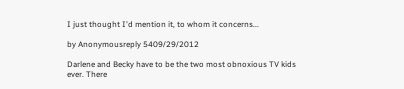I just thought I'd mention it, to whom it concerns...

by Anonymousreply 5409/29/2012

Darlene and Becky have to be the two most obnoxious TV kids ever. There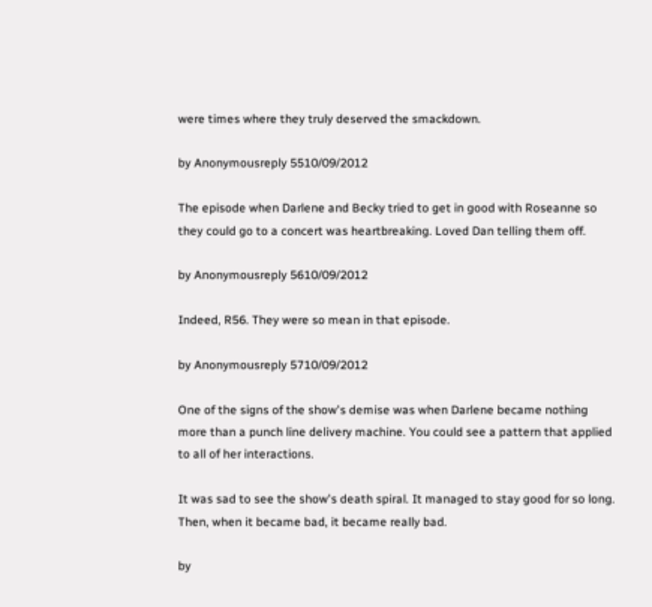were times where they truly deserved the smackdown.

by Anonymousreply 5510/09/2012

The episode when Darlene and Becky tried to get in good with Roseanne so they could go to a concert was heartbreaking. Loved Dan telling them off.

by Anonymousreply 5610/09/2012

Indeed, R56. They were so mean in that episode.

by Anonymousreply 5710/09/2012

One of the signs of the show's demise was when Darlene became nothing more than a punch line delivery machine. You could see a pattern that applied to all of her interactions.

It was sad to see the show's death spiral. It managed to stay good for so long. Then, when it became bad, it became really bad.

by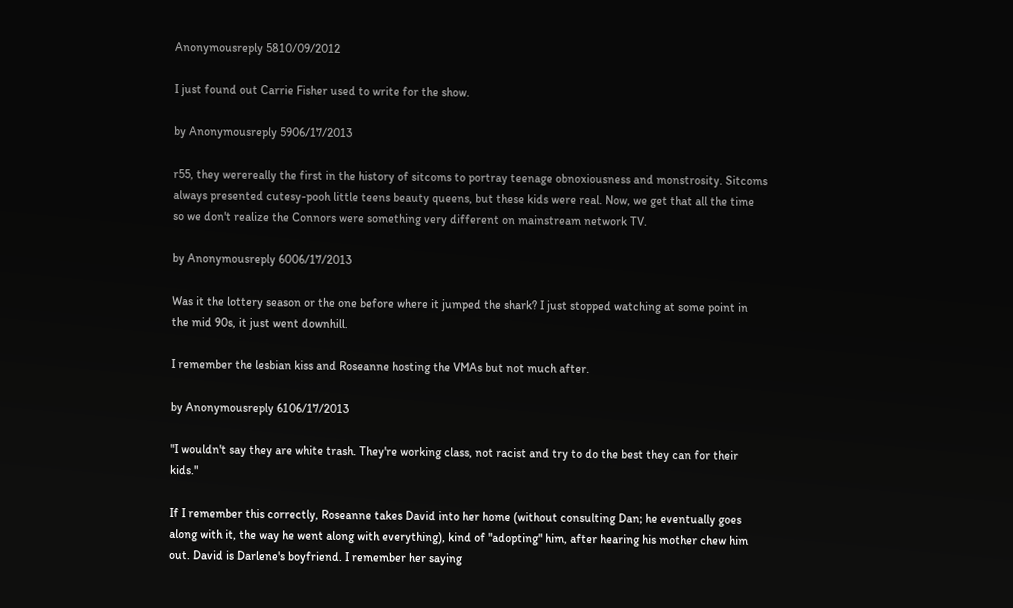Anonymousreply 5810/09/2012

I just found out Carrie Fisher used to write for the show.

by Anonymousreply 5906/17/2013

r55, they werereally the first in the history of sitcoms to portray teenage obnoxiousness and monstrosity. Sitcoms always presented cutesy-pooh little teens beauty queens, but these kids were real. Now, we get that all the time so we don't realize the Connors were something very different on mainstream network TV.

by Anonymousreply 6006/17/2013

Was it the lottery season or the one before where it jumped the shark? I just stopped watching at some point in the mid 90s, it just went downhill.

I remember the lesbian kiss and Roseanne hosting the VMAs but not much after.

by Anonymousreply 6106/17/2013

"I wouldn't say they are white trash. They're working class, not racist and try to do the best they can for their kids."

If I remember this correctly, Roseanne takes David into her home (without consulting Dan; he eventually goes along with it, the way he went along with everything), kind of "adopting" him, after hearing his mother chew him out. David is Darlene's boyfriend. I remember her saying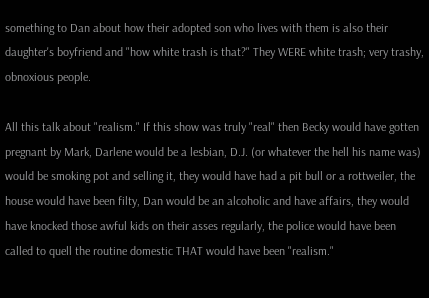something to Dan about how their adopted son who lives with them is also their daughter's boyfriend and "how white trash is that?" They WERE white trash; very trashy, obnoxious people.

All this talk about "realism." If this show was truly "real" then Becky would have gotten pregnant by Mark, Darlene would be a lesbian, D.J. (or whatever the hell his name was) would be smoking pot and selling it, they would have had a pit bull or a rottweiler, the house would have been filty, Dan would be an alcoholic and have affairs, they would have knocked those awful kids on their asses regularly, the police would have been called to quell the routine domestic THAT would have been "realism."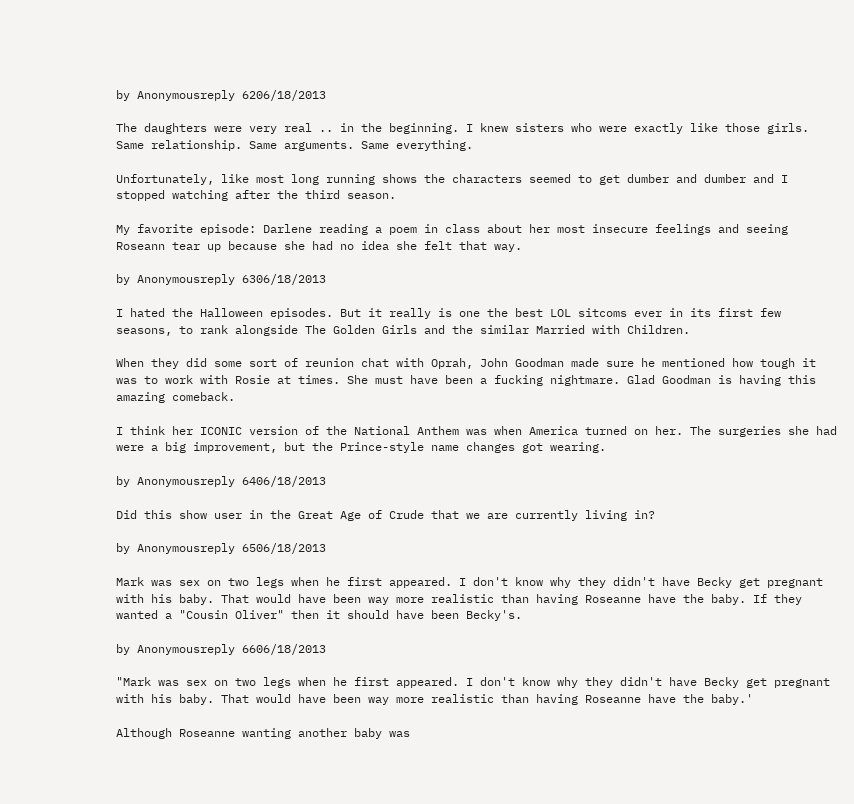by Anonymousreply 6206/18/2013

The daughters were very real .. in the beginning. I knew sisters who were exactly like those girls. Same relationship. Same arguments. Same everything.

Unfortunately, like most long running shows the characters seemed to get dumber and dumber and I stopped watching after the third season.

My favorite episode: Darlene reading a poem in class about her most insecure feelings and seeing Roseann tear up because she had no idea she felt that way.

by Anonymousreply 6306/18/2013

I hated the Halloween episodes. But it really is one the best LOL sitcoms ever in its first few seasons, to rank alongside The Golden Girls and the similar Married with Children.

When they did some sort of reunion chat with Oprah, John Goodman made sure he mentioned how tough it was to work with Rosie at times. She must have been a fucking nightmare. Glad Goodman is having this amazing comeback.

I think her ICONIC version of the National Anthem was when America turned on her. The surgeries she had were a big improvement, but the Prince-style name changes got wearing.

by Anonymousreply 6406/18/2013

Did this show user in the Great Age of Crude that we are currently living in?

by Anonymousreply 6506/18/2013

Mark was sex on two legs when he first appeared. I don't know why they didn't have Becky get pregnant with his baby. That would have been way more realistic than having Roseanne have the baby. If they wanted a "Cousin Oliver" then it should have been Becky's.

by Anonymousreply 6606/18/2013

"Mark was sex on two legs when he first appeared. I don't know why they didn't have Becky get pregnant with his baby. That would have been way more realistic than having Roseanne have the baby.'

Although Roseanne wanting another baby was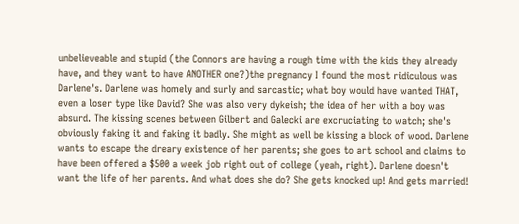unbelieveable and stupid (the Connors are having a rough time with the kids they already have, and they want to have ANOTHER one?)the pregnancy I found the most ridiculous was Darlene's. Darlene was homely and surly and sarcastic; what boy would have wanted THAT, even a loser type like David? She was also very dykeish; the idea of her with a boy was absurd. The kissing scenes between Gilbert and Galecki are excruciating to watch; she's obviously faking it and faking it badly. She might as well be kissing a block of wood. Darlene wants to escape the dreary existence of her parents; she goes to art school and claims to have been offered a $500 a week job right out of college (yeah, right). Darlene doesn't want the life of her parents. And what does she do? She gets knocked up! And gets married!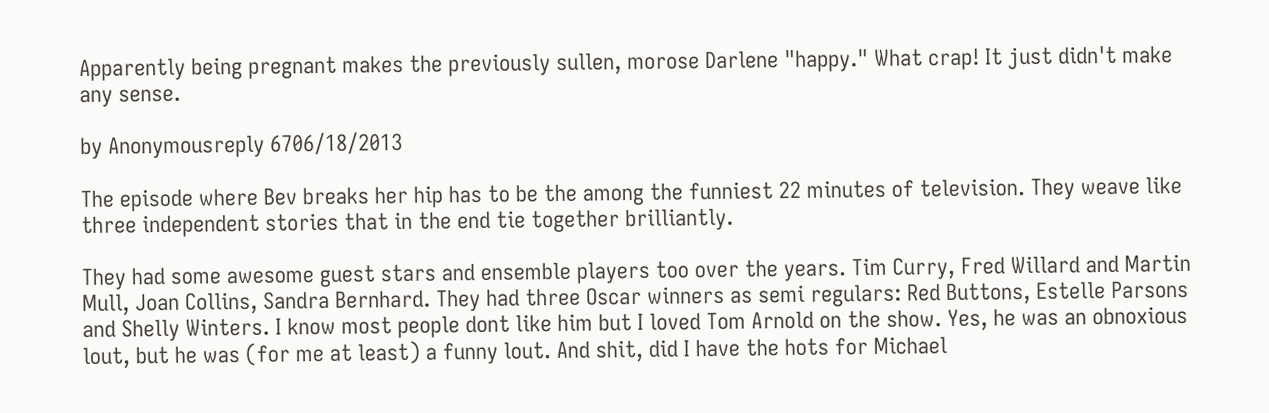Apparently being pregnant makes the previously sullen, morose Darlene "happy." What crap! It just didn't make any sense.

by Anonymousreply 6706/18/2013

The episode where Bev breaks her hip has to be the among the funniest 22 minutes of television. They weave like three independent stories that in the end tie together brilliantly.

They had some awesome guest stars and ensemble players too over the years. Tim Curry, Fred Willard and Martin Mull, Joan Collins, Sandra Bernhard. They had three Oscar winners as semi regulars: Red Buttons, Estelle Parsons and Shelly Winters. I know most people dont like him but I loved Tom Arnold on the show. Yes, he was an obnoxious lout, but he was (for me at least) a funny lout. And shit, did I have the hots for Michael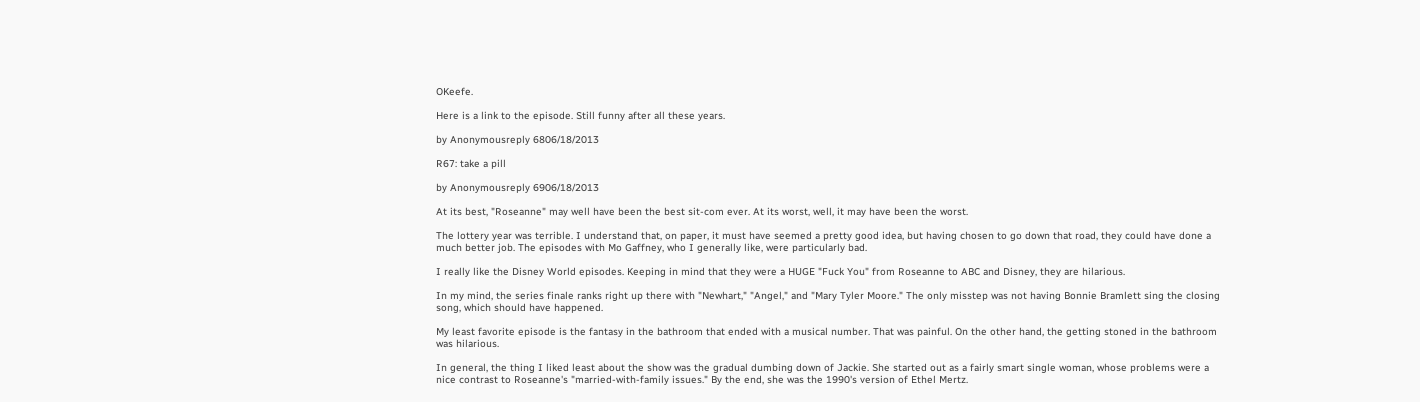OKeefe.

Here is a link to the episode. Still funny after all these years.

by Anonymousreply 6806/18/2013

R67: take a pill

by Anonymousreply 6906/18/2013

At its best, "Roseanne" may well have been the best sit-com ever. At its worst, well, it may have been the worst.

The lottery year was terrible. I understand that, on paper, it must have seemed a pretty good idea, but having chosen to go down that road, they could have done a much better job. The episodes with Mo Gaffney, who I generally like, were particularly bad.

I really like the Disney World episodes. Keeping in mind that they were a HUGE "Fuck You" from Roseanne to ABC and Disney, they are hilarious.

In my mind, the series finale ranks right up there with "Newhart," "Angel," and "Mary Tyler Moore." The only misstep was not having Bonnie Bramlett sing the closing song, which should have happened.

My least favorite episode is the fantasy in the bathroom that ended with a musical number. That was painful. On the other hand, the getting stoned in the bathroom was hilarious.

In general, the thing I liked least about the show was the gradual dumbing down of Jackie. She started out as a fairly smart single woman, whose problems were a nice contrast to Roseanne's "married-with-family issues." By the end, she was the 1990's version of Ethel Mertz.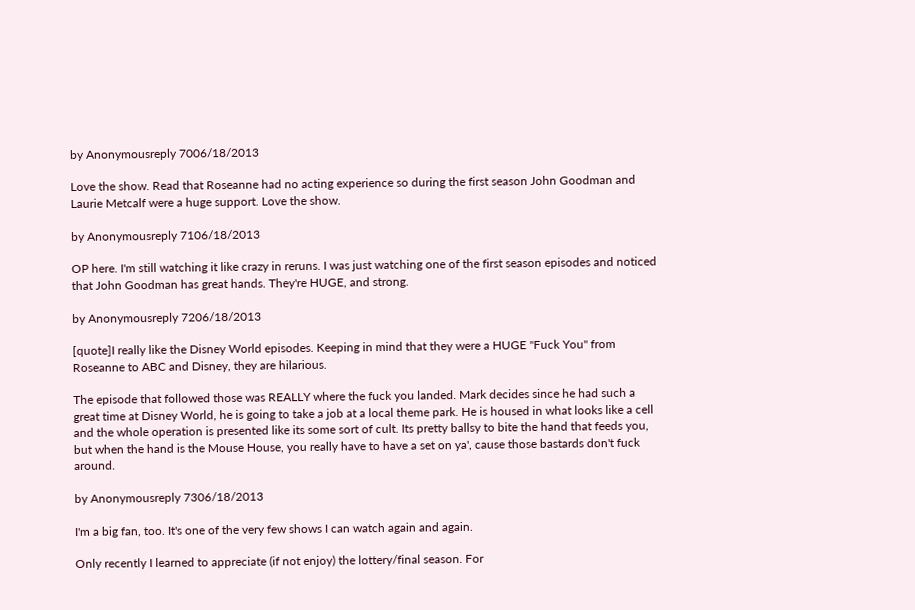by Anonymousreply 7006/18/2013

Love the show. Read that Roseanne had no acting experience so during the first season John Goodman and Laurie Metcalf were a huge support. Love the show.

by Anonymousreply 7106/18/2013

OP here. I'm still watching it like crazy in reruns. I was just watching one of the first season episodes and noticed that John Goodman has great hands. They're HUGE, and strong.

by Anonymousreply 7206/18/2013

[quote]I really like the Disney World episodes. Keeping in mind that they were a HUGE "Fuck You" from Roseanne to ABC and Disney, they are hilarious.

The episode that followed those was REALLY where the fuck you landed. Mark decides since he had such a great time at Disney World, he is going to take a job at a local theme park. He is housed in what looks like a cell and the whole operation is presented like its some sort of cult. Its pretty ballsy to bite the hand that feeds you, but when the hand is the Mouse House, you really have to have a set on ya', cause those bastards don't fuck around.

by Anonymousreply 7306/18/2013

I'm a big fan, too. It's one of the very few shows I can watch again and again.

Only recently I learned to appreciate (if not enjoy) the lottery/final season. For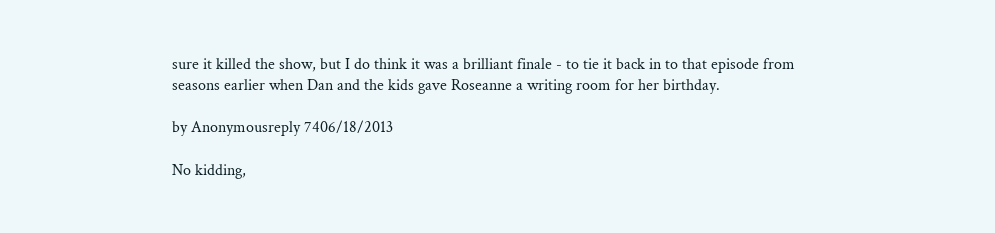sure it killed the show, but I do think it was a brilliant finale - to tie it back in to that episode from seasons earlier when Dan and the kids gave Roseanne a writing room for her birthday.

by Anonymousreply 7406/18/2013

No kidding,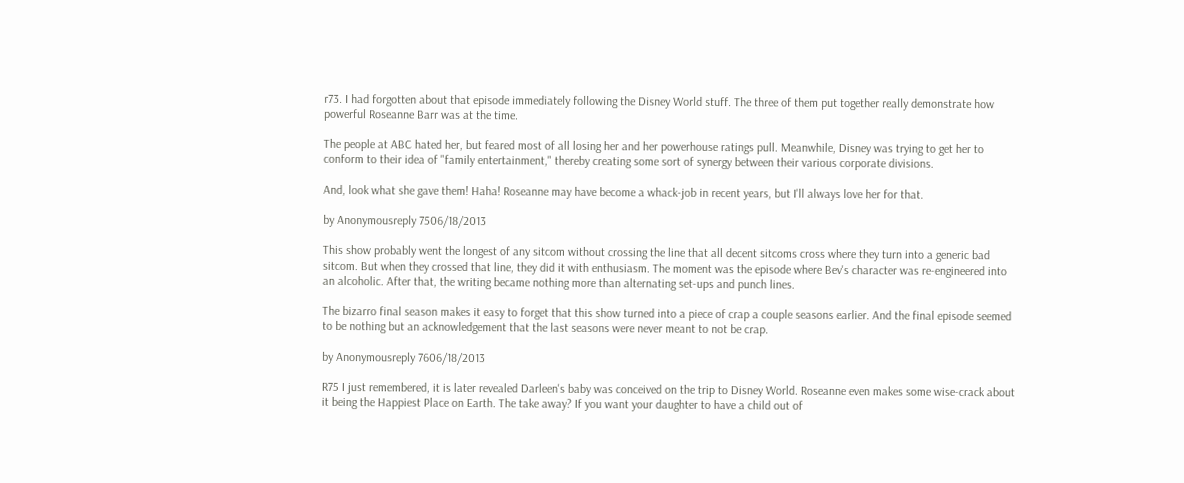r73. I had forgotten about that episode immediately following the Disney World stuff. The three of them put together really demonstrate how powerful Roseanne Barr was at the time.

The people at ABC hated her, but feared most of all losing her and her powerhouse ratings pull. Meanwhile, Disney was trying to get her to conform to their idea of "family entertainment," thereby creating some sort of synergy between their various corporate divisions.

And, look what she gave them! Haha! Roseanne may have become a whack-job in recent years, but I'll always love her for that.

by Anonymousreply 7506/18/2013

This show probably went the longest of any sitcom without crossing the line that all decent sitcoms cross where they turn into a generic bad sitcom. But when they crossed that line, they did it with enthusiasm. The moment was the episode where Bev's character was re-engineered into an alcoholic. After that, the writing became nothing more than alternating set-ups and punch lines.

The bizarro final season makes it easy to forget that this show turned into a piece of crap a couple seasons earlier. And the final episode seemed to be nothing but an acknowledgement that the last seasons were never meant to not be crap.

by Anonymousreply 7606/18/2013

R75 I just remembered, it is later revealed Darleen's baby was conceived on the trip to Disney World. Roseanne even makes some wise-crack about it being the Happiest Place on Earth. The take away? If you want your daughter to have a child out of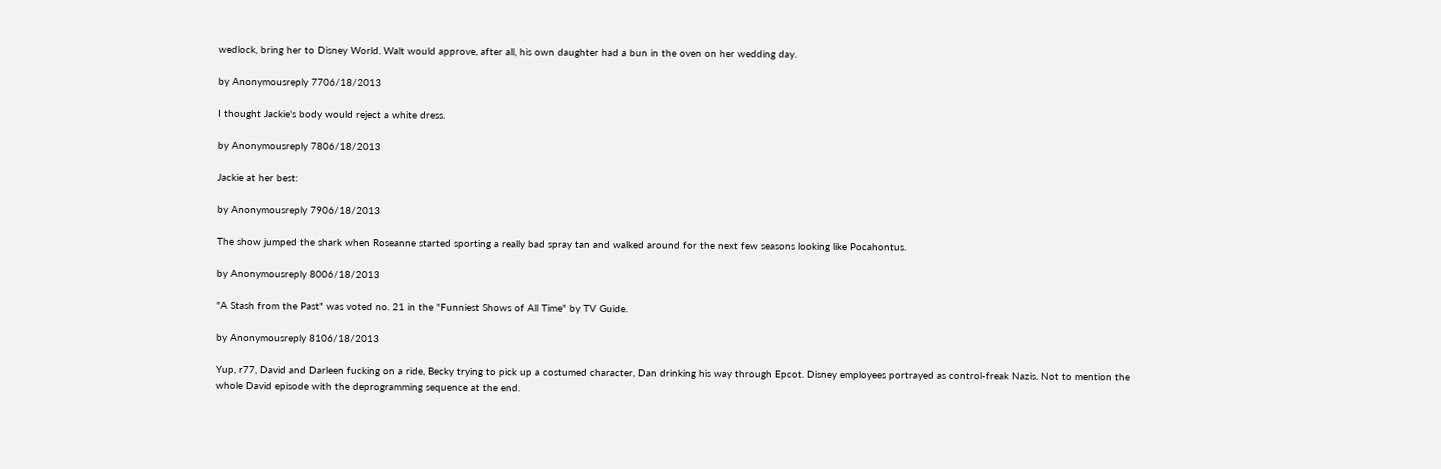wedlock, bring her to Disney World. Walt would approve, after all, his own daughter had a bun in the oven on her wedding day.

by Anonymousreply 7706/18/2013

I thought Jackie's body would reject a white dress.

by Anonymousreply 7806/18/2013

Jackie at her best:

by Anonymousreply 7906/18/2013

The show jumped the shark when Roseanne started sporting a really bad spray tan and walked around for the next few seasons looking like Pocahontus.

by Anonymousreply 8006/18/2013

"A Stash from the Past" was voted no. 21 in the "Funniest Shows of All Time" by TV Guide.

by Anonymousreply 8106/18/2013

Yup, r77, David and Darleen fucking on a ride, Becky trying to pick up a costumed character, Dan drinking his way through Epcot. Disney employees portrayed as control-freak Nazis. Not to mention the whole David episode with the deprogramming sequence at the end.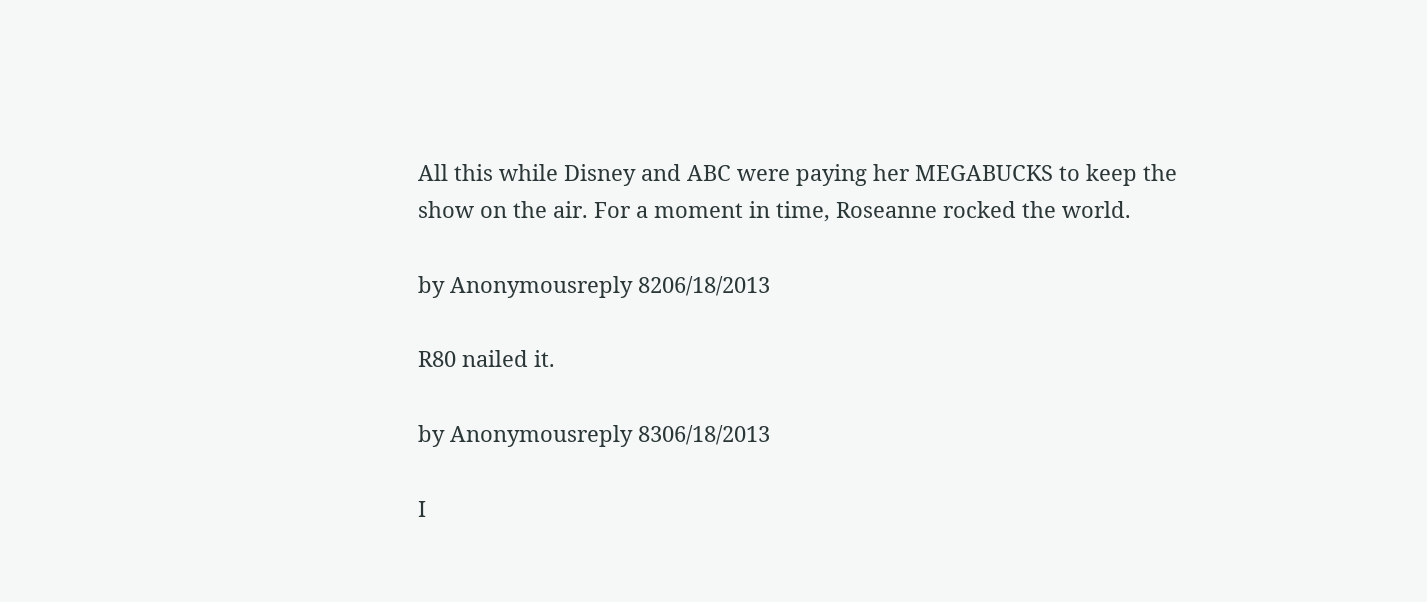All this while Disney and ABC were paying her MEGABUCKS to keep the show on the air. For a moment in time, Roseanne rocked the world.

by Anonymousreply 8206/18/2013

R80 nailed it.

by Anonymousreply 8306/18/2013

I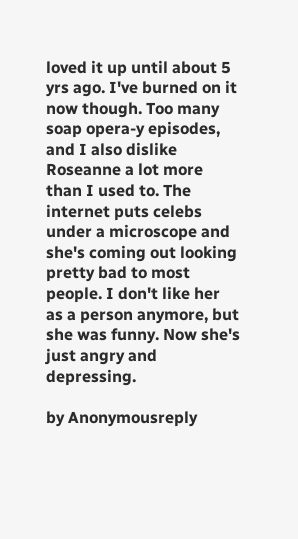loved it up until about 5 yrs ago. I've burned on it now though. Too many soap opera-y episodes, and I also dislike Roseanne a lot more than I used to. The internet puts celebs under a microscope and she's coming out looking pretty bad to most people. I don't like her as a person anymore, but she was funny. Now she's just angry and depressing.

by Anonymousreply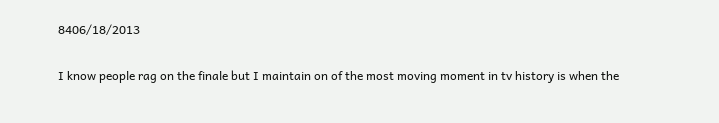8406/18/2013

I know people rag on the finale but I maintain on of the most moving moment in tv history is when the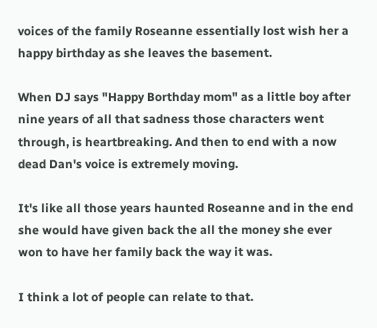voices of the family Roseanne essentially lost wish her a happy birthday as she leaves the basement.

When DJ says "Happy Borthday mom" as a little boy after nine years of all that sadness those characters went through, is heartbreaking. And then to end with a now dead Dan's voice is extremely moving.

It's like all those years haunted Roseanne and in the end she would have given back the all the money she ever won to have her family back the way it was.

I think a lot of people can relate to that.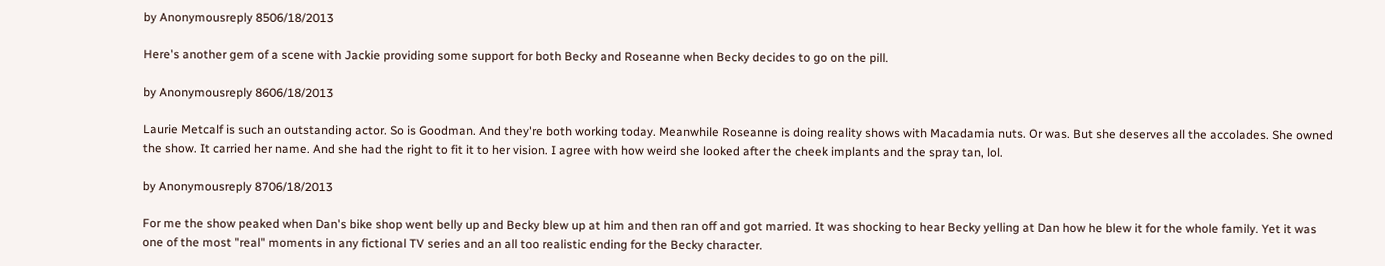by Anonymousreply 8506/18/2013

Here's another gem of a scene with Jackie providing some support for both Becky and Roseanne when Becky decides to go on the pill.

by Anonymousreply 8606/18/2013

Laurie Metcalf is such an outstanding actor. So is Goodman. And they're both working today. Meanwhile Roseanne is doing reality shows with Macadamia nuts. Or was. But she deserves all the accolades. She owned the show. It carried her name. And she had the right to fit it to her vision. I agree with how weird she looked after the cheek implants and the spray tan, lol.

by Anonymousreply 8706/18/2013

For me the show peaked when Dan's bike shop went belly up and Becky blew up at him and then ran off and got married. It was shocking to hear Becky yelling at Dan how he blew it for the whole family. Yet it was one of the most "real" moments in any fictional TV series and an all too realistic ending for the Becky character.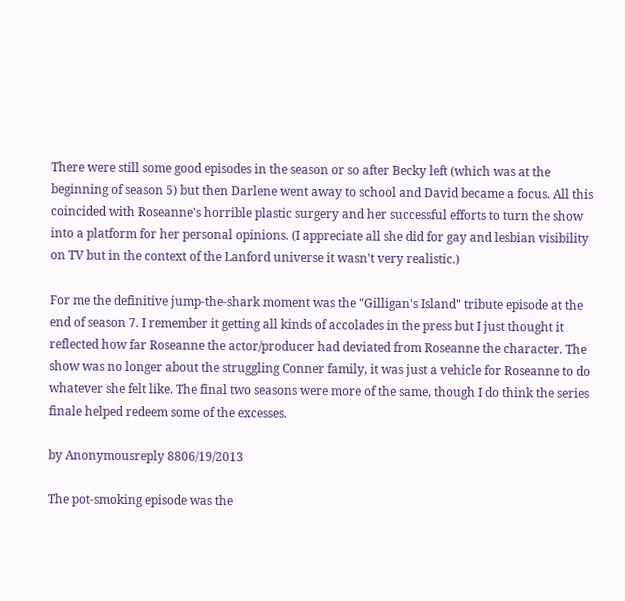There were still some good episodes in the season or so after Becky left (which was at the beginning of season 5) but then Darlene went away to school and David became a focus. All this coincided with Roseanne's horrible plastic surgery and her successful efforts to turn the show into a platform for her personal opinions. (I appreciate all she did for gay and lesbian visibility on TV but in the context of the Lanford universe it wasn't very realistic.)

For me the definitive jump-the-shark moment was the "Gilligan's Island" tribute episode at the end of season 7. I remember it getting all kinds of accolades in the press but I just thought it reflected how far Roseanne the actor/producer had deviated from Roseanne the character. The show was no longer about the struggling Conner family, it was just a vehicle for Roseanne to do whatever she felt like. The final two seasons were more of the same, though I do think the series finale helped redeem some of the excesses.

by Anonymousreply 8806/19/2013

The pot-smoking episode was the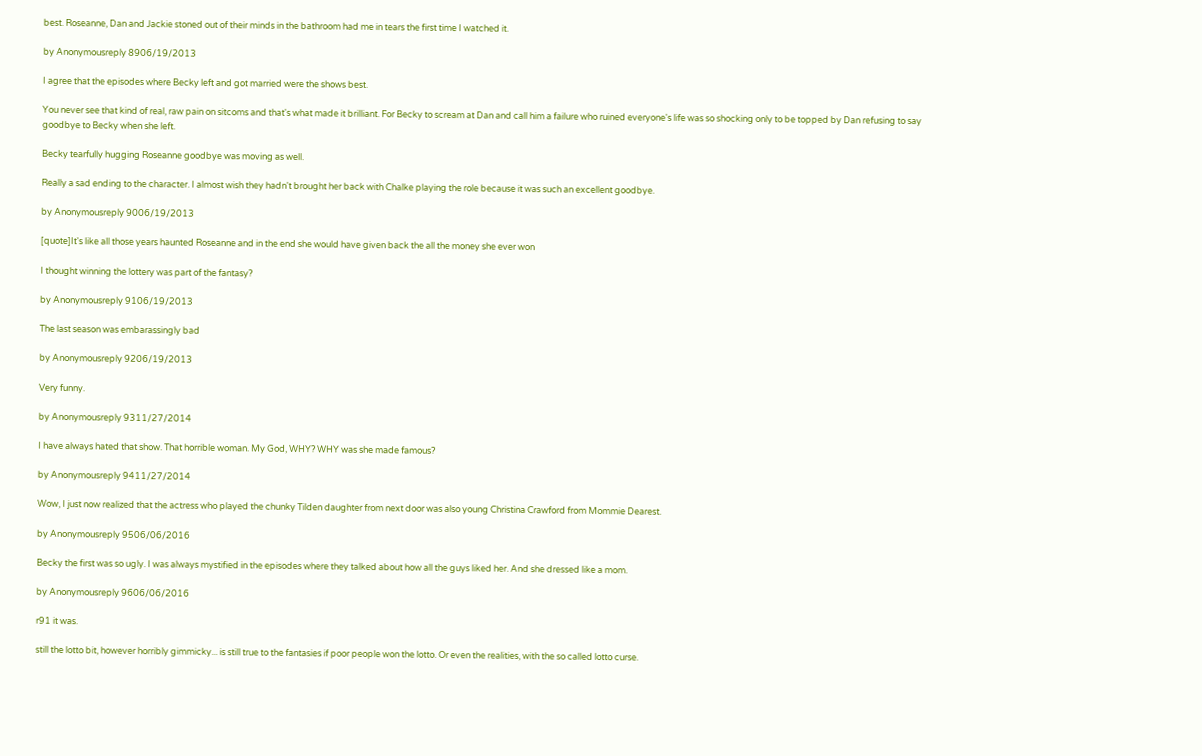best. Roseanne, Dan and Jackie stoned out of their minds in the bathroom had me in tears the first time I watched it.

by Anonymousreply 8906/19/2013

I agree that the episodes where Becky left and got married were the shows best.

You never see that kind of real, raw pain on sitcoms and that's what made it brilliant. For Becky to scream at Dan and call him a failure who ruined everyone's life was so shocking only to be topped by Dan refusing to say goodbye to Becky when she left.

Becky tearfully hugging Roseanne goodbye was moving as well.

Really a sad ending to the character. I almost wish they hadn't brought her back with Chalke playing the role because it was such an excellent goodbye.

by Anonymousreply 9006/19/2013

[quote]It's like all those years haunted Roseanne and in the end she would have given back the all the money she ever won

I thought winning the lottery was part of the fantasy?

by Anonymousreply 9106/19/2013

The last season was embarassingly bad

by Anonymousreply 9206/19/2013

Very funny.

by Anonymousreply 9311/27/2014

I have always hated that show. That horrible woman. My God, WHY? WHY was she made famous?

by Anonymousreply 9411/27/2014

Wow, I just now realized that the actress who played the chunky Tilden daughter from next door was also young Christina Crawford from Mommie Dearest.

by Anonymousreply 9506/06/2016

Becky the first was so ugly. I was always mystified in the episodes where they talked about how all the guys liked her. And she dressed like a mom.

by Anonymousreply 9606/06/2016

r91 it was.

still the lotto bit, however horribly gimmicky... is still true to the fantasies if poor people won the lotto. Or even the realities, with the so called lotto curse.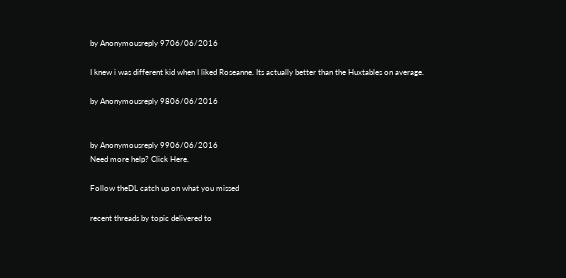by Anonymousreply 9706/06/2016

I knew i was different kid when I liked Roseanne. Its actually better than the Huxtables on average.

by Anonymousreply 9806/06/2016


by Anonymousreply 9906/06/2016
Need more help? Click Here.

Follow theDL catch up on what you missed

recent threads by topic delivered to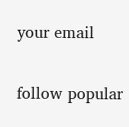your email

follow popular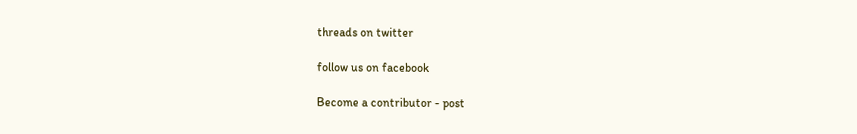threads on twitter

follow us on facebook

Become a contributor - post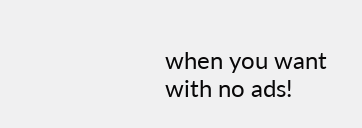when you want with no ads!